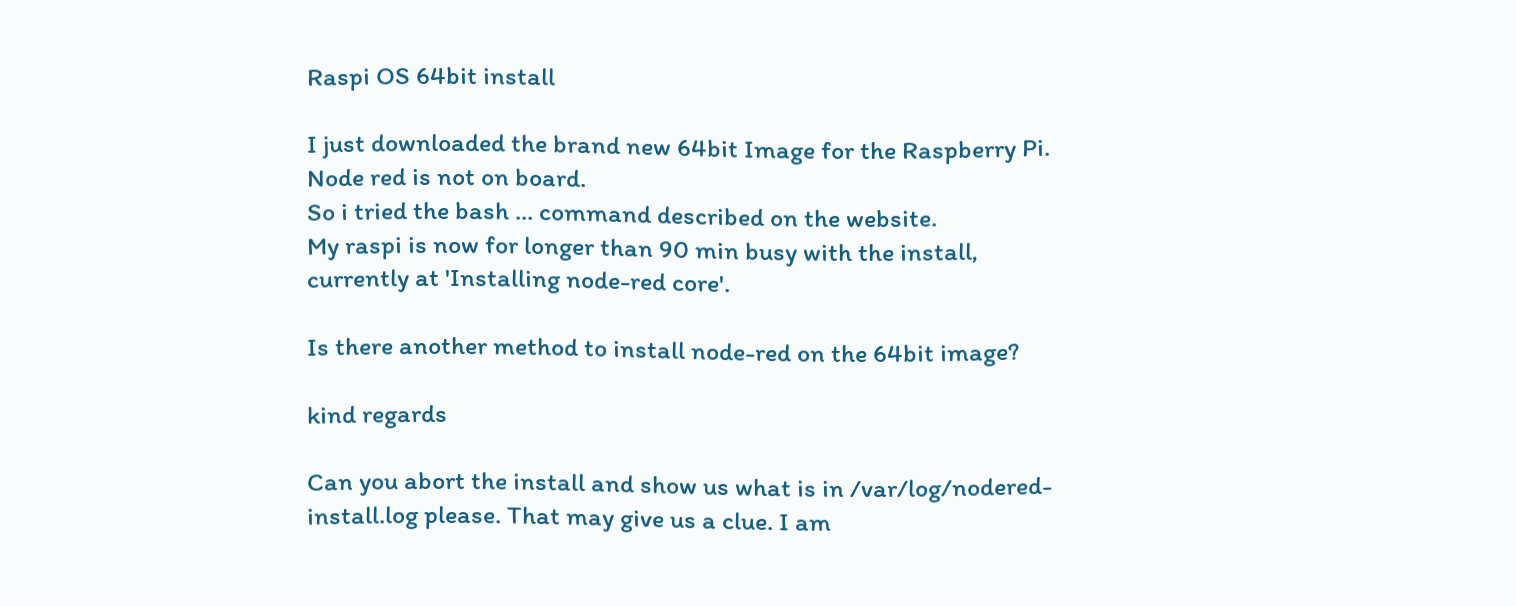Raspi OS 64bit install

I just downloaded the brand new 64bit Image for the Raspberry Pi. Node red is not on board.
So i tried the bash ... command described on the website.
My raspi is now for longer than 90 min busy with the install, currently at 'Installing node-red core'.

Is there another method to install node-red on the 64bit image?

kind regards

Can you abort the install and show us what is in /var/log/nodered-install.log please. That may give us a clue. I am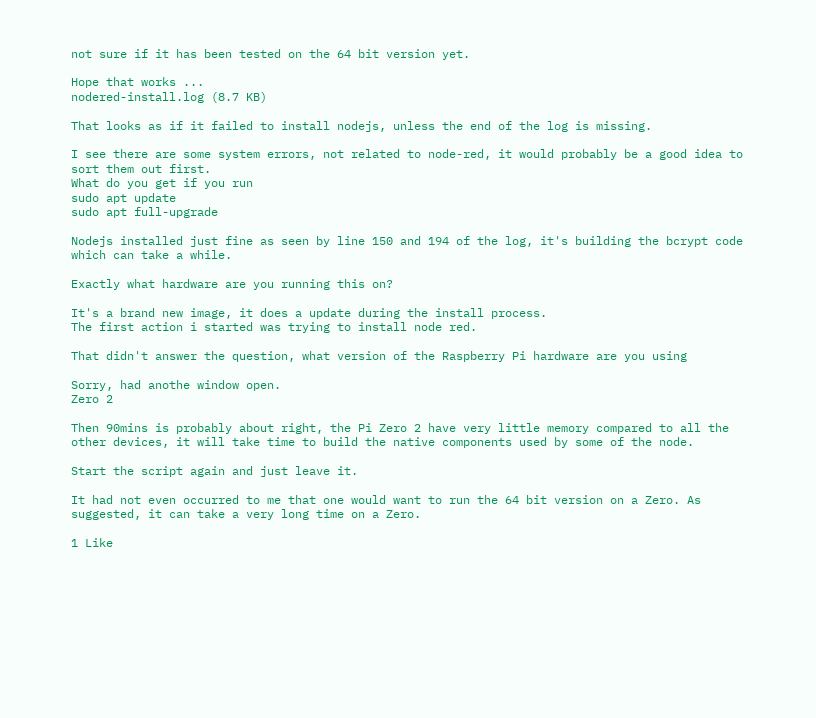not sure if it has been tested on the 64 bit version yet.

Hope that works ...
nodered-install.log (8.7 KB)

That looks as if it failed to install nodejs, unless the end of the log is missing.

I see there are some system errors, not related to node-red, it would probably be a good idea to sort them out first.
What do you get if you run
sudo apt update
sudo apt full-upgrade

Nodejs installed just fine as seen by line 150 and 194 of the log, it's building the bcrypt code which can take a while.

Exactly what hardware are you running this on?

It's a brand new image, it does a update during the install process.
The first action i started was trying to install node red.

That didn't answer the question, what version of the Raspberry Pi hardware are you using

Sorry, had anothe window open.
Zero 2

Then 90mins is probably about right, the Pi Zero 2 have very little memory compared to all the other devices, it will take time to build the native components used by some of the node.

Start the script again and just leave it.

It had not even occurred to me that one would want to run the 64 bit version on a Zero. As suggested, it can take a very long time on a Zero.

1 Like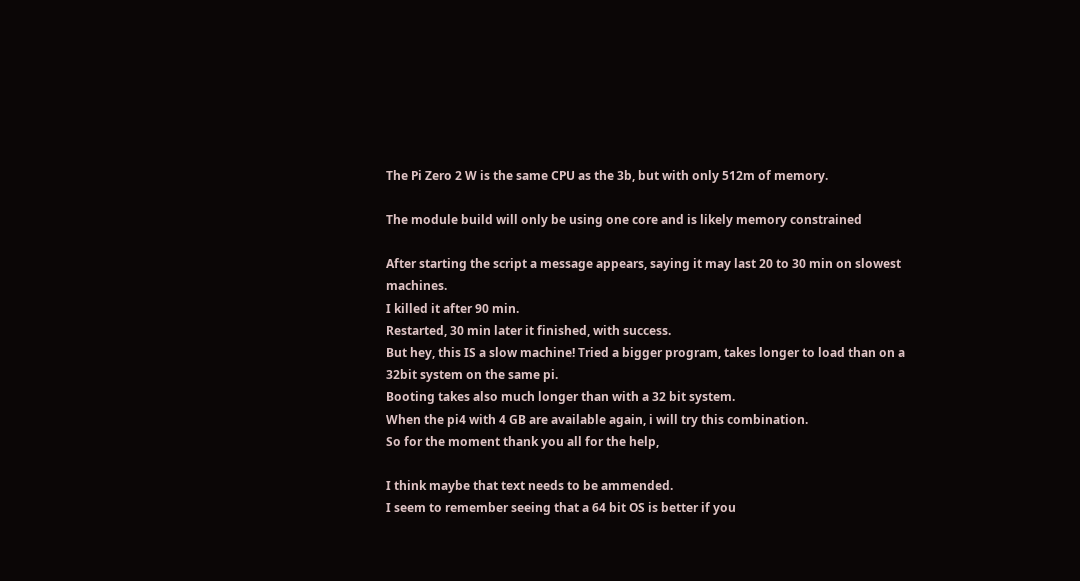The Pi Zero 2 W is the same CPU as the 3b, but with only 512m of memory.

The module build will only be using one core and is likely memory constrained

After starting the script a message appears, saying it may last 20 to 30 min on slowest machines.
I killed it after 90 min.
Restarted, 30 min later it finished, with success.
But hey, this IS a slow machine! Tried a bigger program, takes longer to load than on a 32bit system on the same pi.
Booting takes also much longer than with a 32 bit system.
When the pi4 with 4 GB are available again, i will try this combination.
So for the moment thank you all for the help,

I think maybe that text needs to be ammended.
I seem to remember seeing that a 64 bit OS is better if you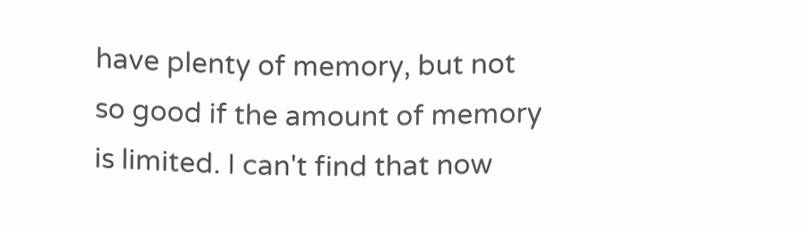have plenty of memory, but not so good if the amount of memory is limited. I can't find that now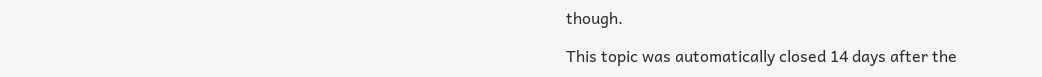though.

This topic was automatically closed 14 days after the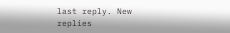last reply. New replies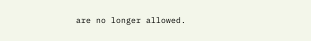are no longer allowed.